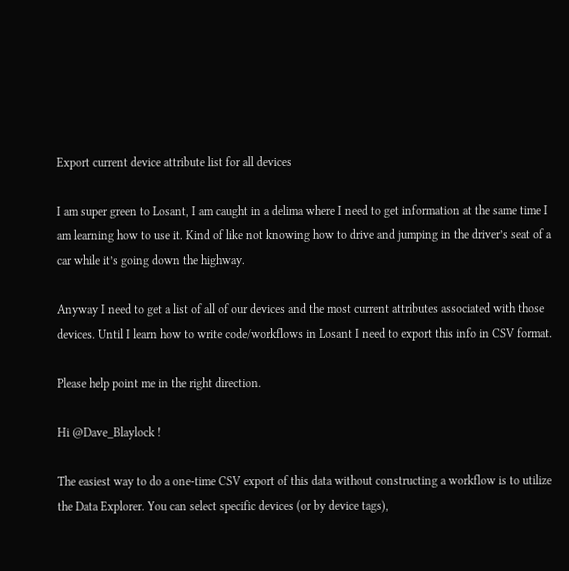Export current device attribute list for all devices

I am super green to Losant, I am caught in a delima where I need to get information at the same time I am learning how to use it. Kind of like not knowing how to drive and jumping in the driver’s seat of a car while it’s going down the highway.

Anyway I need to get a list of all of our devices and the most current attributes associated with those devices. Until I learn how to write code/workflows in Losant I need to export this info in CSV format.

Please help point me in the right direction.

Hi @Dave_Blaylock !

The easiest way to do a one-time CSV export of this data without constructing a workflow is to utilize the Data Explorer. You can select specific devices (or by device tags),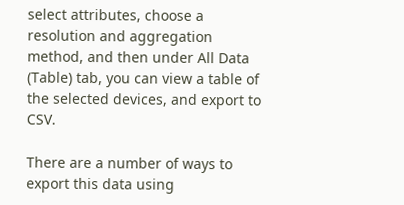select attributes, choose a resolution and aggregation method, and then under All Data (Table) tab, you can view a table of the selected devices, and export to CSV.

There are a number of ways to export this data using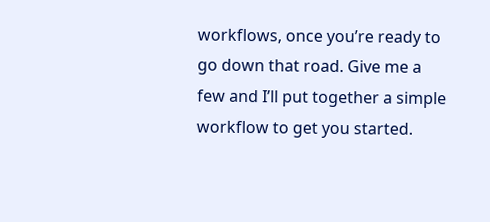workflows, once you’re ready to go down that road. Give me a few and I’ll put together a simple workflow to get you started.